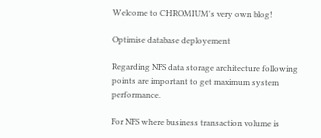Welcome to CHROMIUM's very own blog!

Optimise database deployement

Regarding NFS data storage architecture following points are important to get maximum system performance.

For NFS where business transaction volume is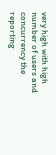very high with high number of users and concurrency the reporting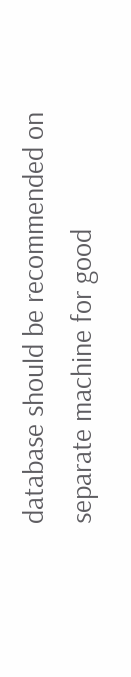database should be recommended on separate machine for good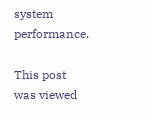system performance.

This post was viewed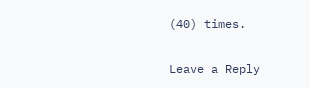(40) times.

Leave a Reply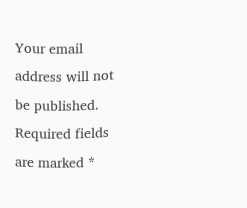Your email address will not be published. Required fields are marked *